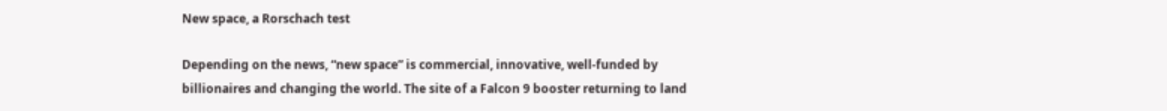New space, a Rorschach test

Depending on the news, “new space” is commercial, innovative, well-funded by billionaires and changing the world. The site of a Falcon 9 booster returning to land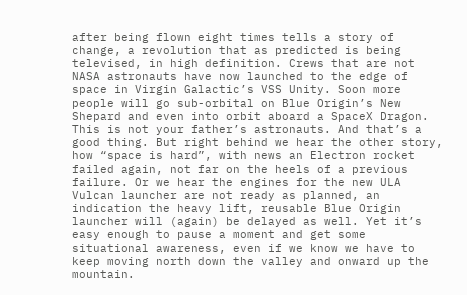after being flown eight times tells a story of change, a revolution that as predicted is being televised, in high definition. Crews that are not NASA astronauts have now launched to the edge of space in Virgin Galactic’s VSS Unity. Soon more people will go sub-orbital on Blue Origin’s New Shepard and even into orbit aboard a SpaceX Dragon. This is not your father’s astronauts. And that’s a good thing. But right behind we hear the other story, how “space is hard”, with news an Electron rocket failed again, not far on the heels of a previous failure. Or we hear the engines for the new ULA Vulcan launcher are not ready as planned, an indication the heavy lift, reusable Blue Origin launcher will (again) be delayed as well. Yet it’s easy enough to pause a moment and get some situational awareness, even if we know we have to keep moving north down the valley and onward up the mountain.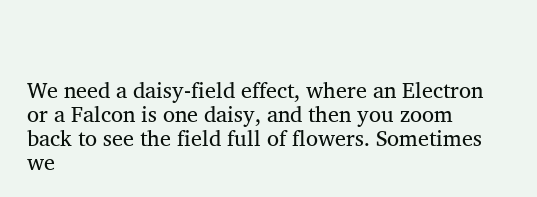We need a daisy-field effect, where an Electron or a Falcon is one daisy, and then you zoom back to see the field full of flowers. Sometimes we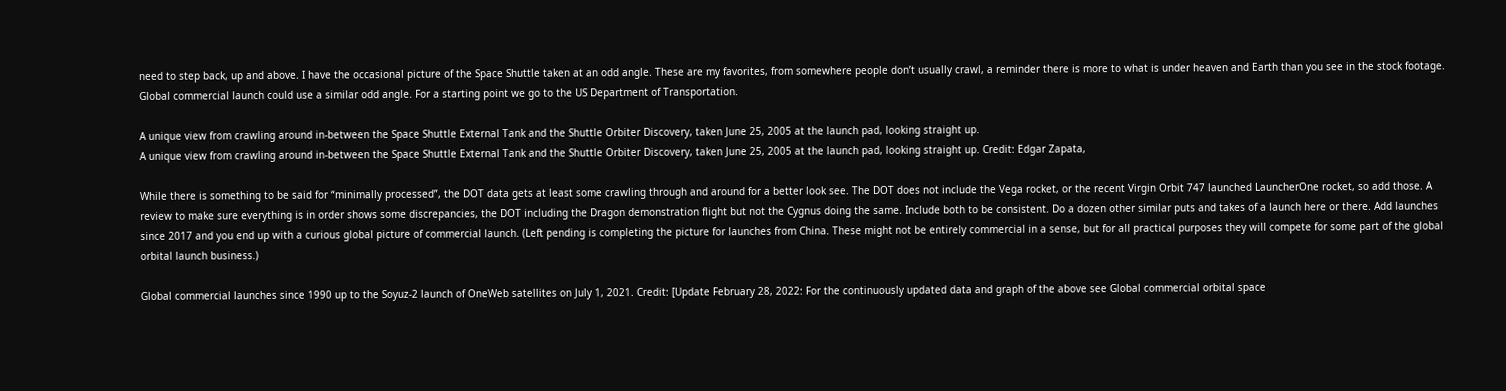need to step back, up and above. I have the occasional picture of the Space Shuttle taken at an odd angle. These are my favorites, from somewhere people don’t usually crawl, a reminder there is more to what is under heaven and Earth than you see in the stock footage. Global commercial launch could use a similar odd angle. For a starting point we go to the US Department of Transportation.

A unique view from crawling around in-between the Space Shuttle External Tank and the Shuttle Orbiter Discovery, taken June 25, 2005 at the launch pad, looking straight up.
A unique view from crawling around in-between the Space Shuttle External Tank and the Shuttle Orbiter Discovery, taken June 25, 2005 at the launch pad, looking straight up. Credit: Edgar Zapata,

While there is something to be said for “minimally processed”, the DOT data gets at least some crawling through and around for a better look see. The DOT does not include the Vega rocket, or the recent Virgin Orbit 747 launched LauncherOne rocket, so add those. A review to make sure everything is in order shows some discrepancies, the DOT including the Dragon demonstration flight but not the Cygnus doing the same. Include both to be consistent. Do a dozen other similar puts and takes of a launch here or there. Add launches since 2017 and you end up with a curious global picture of commercial launch. (Left pending is completing the picture for launches from China. These might not be entirely commercial in a sense, but for all practical purposes they will compete for some part of the global orbital launch business.)

Global commercial launches since 1990 up to the Soyuz-2 launch of OneWeb satellites on July 1, 2021. Credit: [Update February 28, 2022: For the continuously updated data and graph of the above see Global commercial orbital space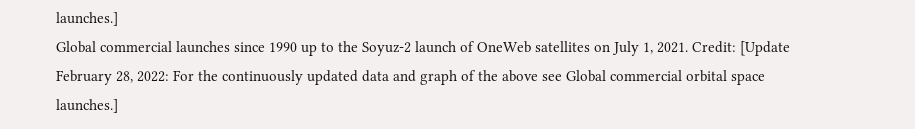launches.]
Global commercial launches since 1990 up to the Soyuz-2 launch of OneWeb satellites on July 1, 2021. Credit: [Update February 28, 2022: For the continuously updated data and graph of the above see Global commercial orbital space launches.]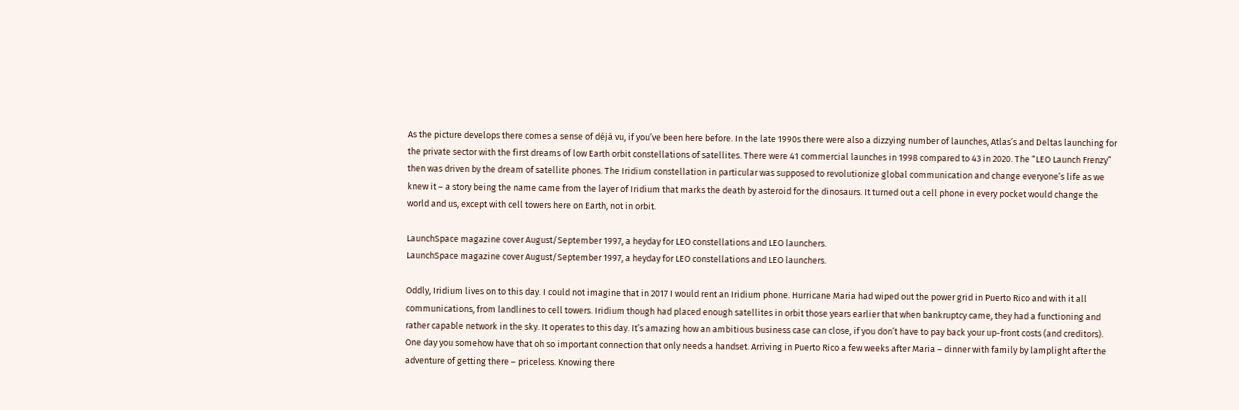As the picture develops there comes a sense of déjà vu, if you’ve been here before. In the late 1990s there were also a dizzying number of launches, Atlas’s and Deltas launching for the private sector with the first dreams of low Earth orbit constellations of satellites. There were 41 commercial launches in 1998 compared to 43 in 2020. The “LEO Launch Frenzy” then was driven by the dream of satellite phones. The Iridium constellation in particular was supposed to revolutionize global communication and change everyone’s life as we knew it – a story being the name came from the layer of Iridium that marks the death by asteroid for the dinosaurs. It turned out a cell phone in every pocket would change the world and us, except with cell towers here on Earth, not in orbit.

LaunchSpace magazine cover August/September 1997, a heyday for LEO constellations and LEO launchers.
LaunchSpace magazine cover August/September 1997, a heyday for LEO constellations and LEO launchers.

Oddly, Iridium lives on to this day. I could not imagine that in 2017 I would rent an Iridium phone. Hurricane Maria had wiped out the power grid in Puerto Rico and with it all communications, from landlines to cell towers. Iridium though had placed enough satellites in orbit those years earlier that when bankruptcy came, they had a functioning and rather capable network in the sky. It operates to this day. It’s amazing how an ambitious business case can close, if you don’t have to pay back your up-front costs (and creditors). One day you somehow have that oh so important connection that only needs a handset. Arriving in Puerto Rico a few weeks after Maria – dinner with family by lamplight after the adventure of getting there – priceless. Knowing there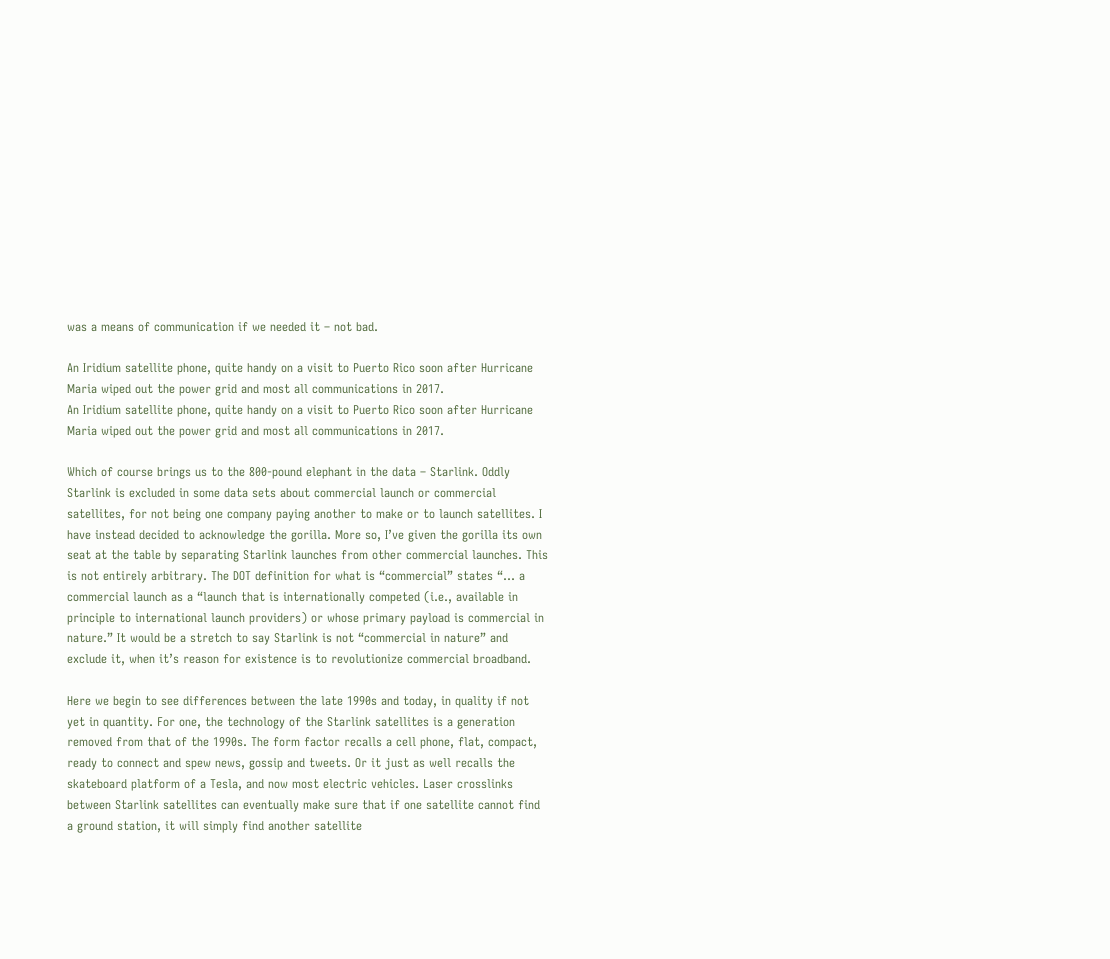was a means of communication if we needed it – not bad.

An Iridium satellite phone, quite handy on a visit to Puerto Rico soon after Hurricane Maria wiped out the power grid and most all communications in 2017.
An Iridium satellite phone, quite handy on a visit to Puerto Rico soon after Hurricane Maria wiped out the power grid and most all communications in 2017.

Which of course brings us to the 800-pound elephant in the data – Starlink. Oddly Starlink is excluded in some data sets about commercial launch or commercial satellites, for not being one company paying another to make or to launch satellites. I have instead decided to acknowledge the gorilla. More so, I’ve given the gorilla its own seat at the table by separating Starlink launches from other commercial launches. This is not entirely arbitrary. The DOT definition for what is “commercial” states “… a commercial launch as a “launch that is internationally competed (i.e., available in principle to international launch providers) or whose primary payload is commercial in nature.” It would be a stretch to say Starlink is not “commercial in nature” and exclude it, when it’s reason for existence is to revolutionize commercial broadband.

Here we begin to see differences between the late 1990s and today, in quality if not yet in quantity. For one, the technology of the Starlink satellites is a generation removed from that of the 1990s. The form factor recalls a cell phone, flat, compact, ready to connect and spew news, gossip and tweets. Or it just as well recalls the skateboard platform of a Tesla, and now most electric vehicles. Laser crosslinks between Starlink satellites can eventually make sure that if one satellite cannot find a ground station, it will simply find another satellite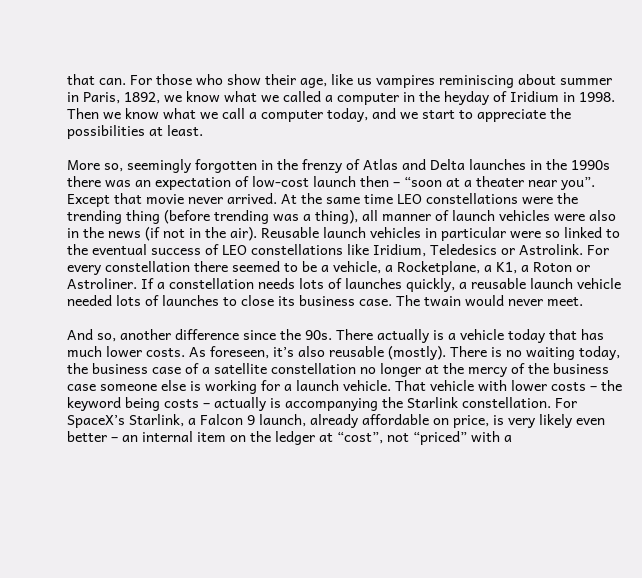that can. For those who show their age, like us vampires reminiscing about summer in Paris, 1892, we know what we called a computer in the heyday of Iridium in 1998. Then we know what we call a computer today, and we start to appreciate the possibilities at least.

More so, seemingly forgotten in the frenzy of Atlas and Delta launches in the 1990s there was an expectation of low-cost launch then – “soon at a theater near you”. Except that movie never arrived. At the same time LEO constellations were the trending thing (before trending was a thing), all manner of launch vehicles were also in the news (if not in the air). Reusable launch vehicles in particular were so linked to the eventual success of LEO constellations like Iridium, Teledesics or Astrolink. For every constellation there seemed to be a vehicle, a Rocketplane, a K1, a Roton or Astroliner. If a constellation needs lots of launches quickly, a reusable launch vehicle needed lots of launches to close its business case. The twain would never meet.

And so, another difference since the 90s. There actually is a vehicle today that has much lower costs. As foreseen, it’s also reusable (mostly). There is no waiting today, the business case of a satellite constellation no longer at the mercy of the business case someone else is working for a launch vehicle. That vehicle with lower costs – the keyword being costs – actually is accompanying the Starlink constellation. For SpaceX’s Starlink, a Falcon 9 launch, already affordable on price, is very likely even better – an internal item on the ledger at “cost”, not “priced” with a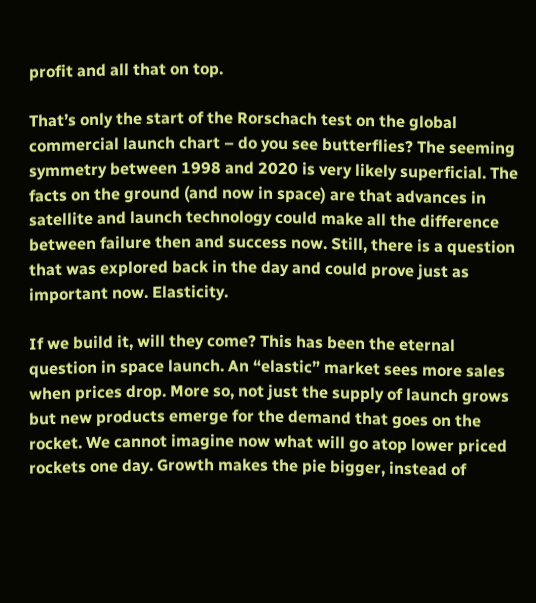profit and all that on top.

That’s only the start of the Rorschach test on the global commercial launch chart – do you see butterflies? The seeming symmetry between 1998 and 2020 is very likely superficial. The facts on the ground (and now in space) are that advances in satellite and launch technology could make all the difference between failure then and success now. Still, there is a question that was explored back in the day and could prove just as important now. Elasticity.

If we build it, will they come? This has been the eternal question in space launch. An “elastic” market sees more sales when prices drop. More so, not just the supply of launch grows but new products emerge for the demand that goes on the rocket. We cannot imagine now what will go atop lower priced rockets one day. Growth makes the pie bigger, instead of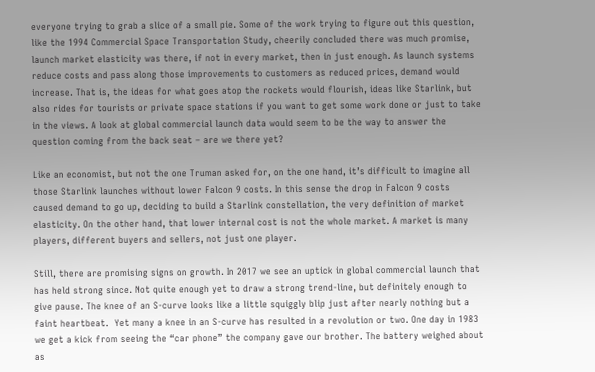everyone trying to grab a slice of a small pie. Some of the work trying to figure out this question, like the 1994 Commercial Space Transportation Study, cheerily concluded there was much promise, launch market elasticity was there, if not in every market, then in just enough. As launch systems reduce costs and pass along those improvements to customers as reduced prices, demand would increase. That is, the ideas for what goes atop the rockets would flourish, ideas like Starlink, but also rides for tourists or private space stations if you want to get some work done or just to take in the views. A look at global commercial launch data would seem to be the way to answer the question coming from the back seat – are we there yet?

Like an economist, but not the one Truman asked for, on the one hand, it’s difficult to imagine all those Starlink launches without lower Falcon 9 costs. In this sense the drop in Falcon 9 costs caused demand to go up, deciding to build a Starlink constellation, the very definition of market elasticity. On the other hand, that lower internal cost is not the whole market. A market is many players, different buyers and sellers, not just one player.

Still, there are promising signs on growth. In 2017 we see an uptick in global commercial launch that has held strong since. Not quite enough yet to draw a strong trend-line, but definitely enough to give pause. The knee of an S-curve looks like a little squiggly blip just after nearly nothing but a faint heartbeat.  Yet many a knee in an S-curve has resulted in a revolution or two. One day in 1983 we get a kick from seeing the “car phone” the company gave our brother. The battery weighed about as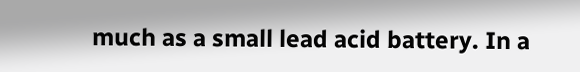much as a small lead acid battery. In a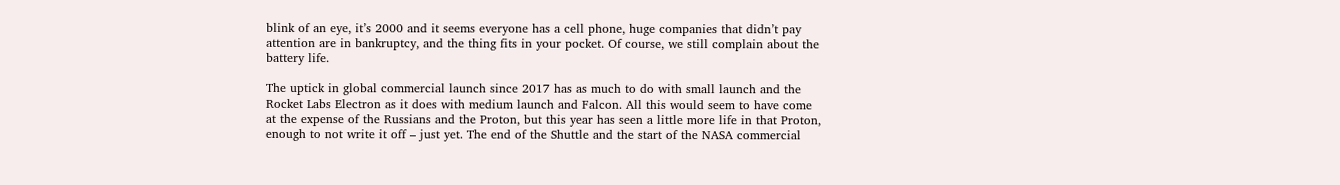blink of an eye, it’s 2000 and it seems everyone has a cell phone, huge companies that didn’t pay attention are in bankruptcy, and the thing fits in your pocket. Of course, we still complain about the battery life.

The uptick in global commercial launch since 2017 has as much to do with small launch and the Rocket Labs Electron as it does with medium launch and Falcon. All this would seem to have come at the expense of the Russians and the Proton, but this year has seen a little more life in that Proton, enough to not write it off – just yet. The end of the Shuttle and the start of the NASA commercial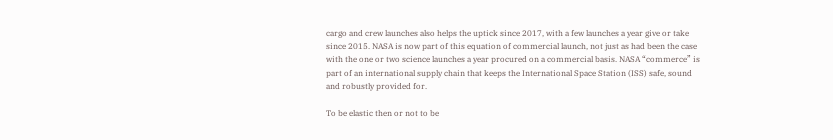cargo and crew launches also helps the uptick since 2017, with a few launches a year give or take since 2015. NASA is now part of this equation of commercial launch, not just as had been the case with the one or two science launches a year procured on a commercial basis. NASA “commerce” is part of an international supply chain that keeps the International Space Station (ISS) safe, sound and robustly provided for.

To be elastic then or not to be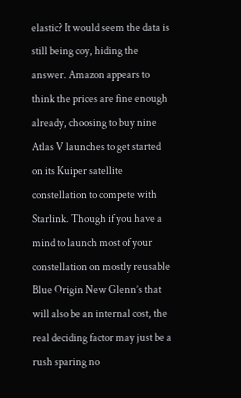elastic? It would seem the data is still being coy, hiding the answer. Amazon appears to think the prices are fine enough already, choosing to buy nine Atlas V launches to get started on its Kuiper satellite constellation to compete with Starlink. Though if you have a mind to launch most of your constellation on mostly reusable Blue Origin New Glenn’s that will also be an internal cost, the real deciding factor may just be a rush sparing no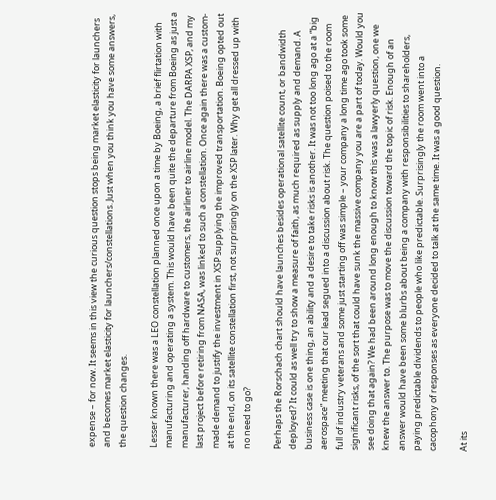expense – for now. It seems in this view the curious question stops being market elasticity for launchers and becomes market elasticity for launchers/constellations. Just when you think you have some answers, the question changes.

Lesser known there was a LEO constellation planned once upon a time by Boeing, a brief flirtation with manufacturing and operating a system. This would have been quite the departure from Boeing as just a manufacturer, handing off hardware to customers, the airliner to airline model. The DARPA XSP, and my last project before retiring from NASA, was linked to such a constellation. Once again there was a custom-made demand to justify the investment in XSP supplying the improved transportation. Boeing opted out at the end, on its satellite constellation first, not surprisingly on the XSP later. Why get all dressed up with no need to go?

Perhaps the Rorschach chart should have launches besides operational satellite count, or bandwidth deployed? It could as well try to show a measure of faith, as much required as supply and demand. A business case is one thing, an ability and a desire to take risks is another. It was not too long ago at a “big aerospace” meeting that our lead segued into a discussion about risk. The question poised to the room full of industry veterans and some just starting off was simple – your company a long time ago took some significant risks, of the sort that could have sunk the massive company you are a part of today. Would you see doing that again? We had been around long enough to know this was a lawyerly question, one we knew the answer to. The purpose was to move the discussion toward the topic of risk. Enough of an answer would have been some blurbs about being a company with responsibilities to shareholders, paying predictable dividends to people who like predictable. Surprisingly the room went into a cacophony of responses as everyone decided to talk at the same time. It was a good question.

At its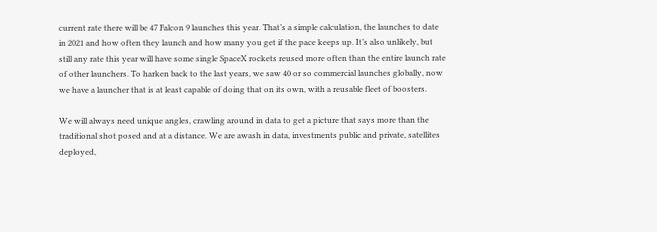current rate there will be 47 Falcon 9 launches this year. That’s a simple calculation, the launches to date in 2021 and how often they launch and how many you get if the pace keeps up. It’s also unlikely, but still any rate this year will have some single SpaceX rockets reused more often than the entire launch rate of other launchers. To harken back to the last years, we saw 40 or so commercial launches globally, now we have a launcher that is at least capable of doing that on its own, with a reusable fleet of boosters.

We will always need unique angles, crawling around in data to get a picture that says more than the traditional shot posed and at a distance. We are awash in data, investments public and private, satellites deployed,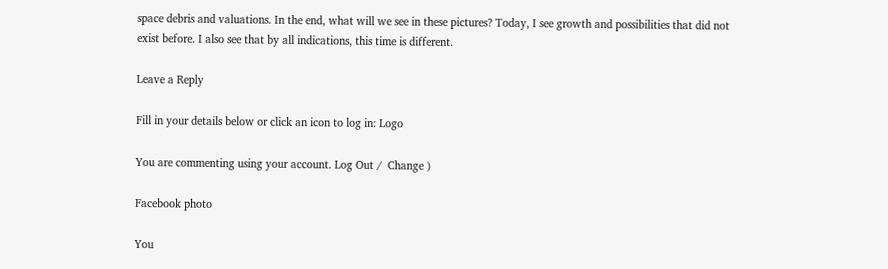space debris and valuations. In the end, what will we see in these pictures? Today, I see growth and possibilities that did not exist before. I also see that by all indications, this time is different.

Leave a Reply

Fill in your details below or click an icon to log in: Logo

You are commenting using your account. Log Out /  Change )

Facebook photo

You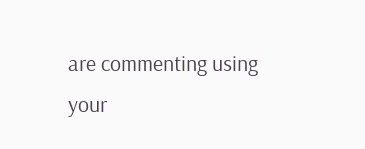are commenting using your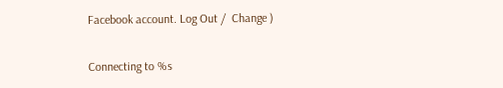Facebook account. Log Out /  Change )

Connecting to %s